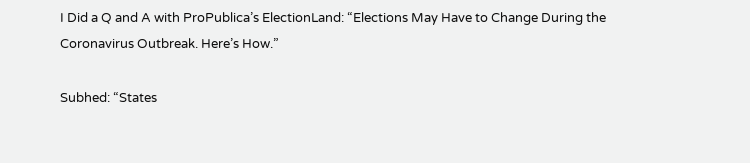I Did a Q and A with ProPublica’s ElectionLand: “Elections May Have to Change During the Coronavirus Outbreak. Here’s How.”

Subhed: “States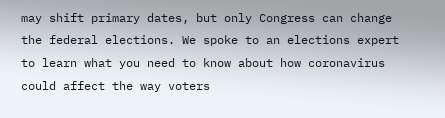may shift primary dates, but only Congress can change the federal elections. We spoke to an elections expert to learn what you need to know about how coronavirus could affect the way voters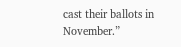cast their ballots in November.”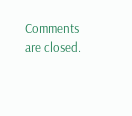Comments are closed.